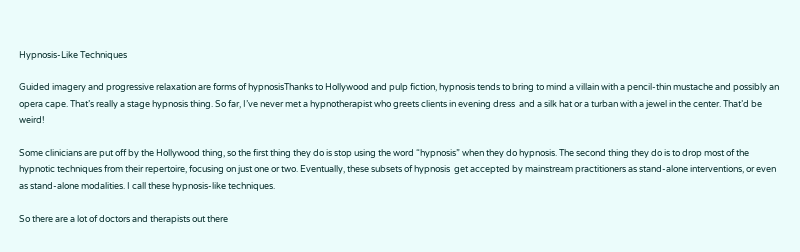Hypnosis-Like Techniques

Guided imagery and progressive relaxation are forms of hypnosisThanks to Hollywood and pulp fiction, hypnosis tends to bring to mind a villain with a pencil-thin mustache and possibly an opera cape. That’s really a stage hypnosis thing. So far, I’ve never met a hypnotherapist who greets clients in evening dress  and a silk hat or a turban with a jewel in the center. That’d be weird!

Some clinicians are put off by the Hollywood thing, so the first thing they do is stop using the word “hypnosis” when they do hypnosis. The second thing they do is to drop most of the hypnotic techniques from their repertoire, focusing on just one or two. Eventually, these subsets of hypnosis  get accepted by mainstream practitioners as stand-alone interventions, or even as stand-alone modalities. I call these hypnosis-like techniques.

So there are a lot of doctors and therapists out there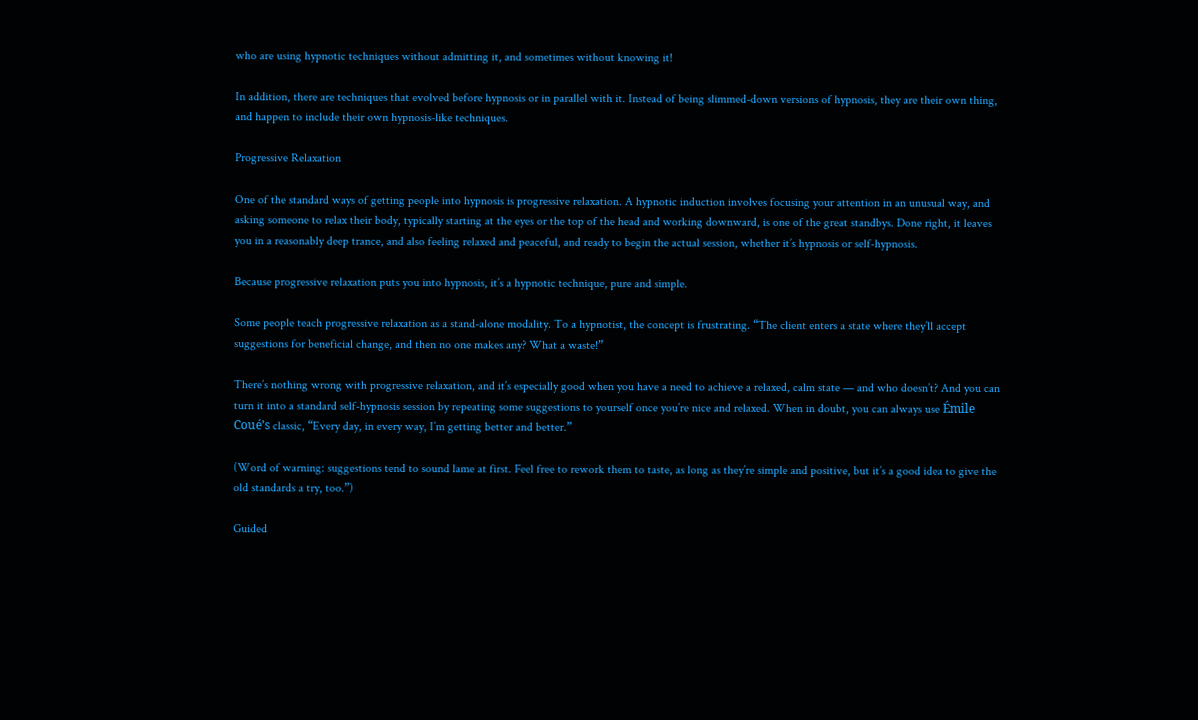who are using hypnotic techniques without admitting it, and sometimes without knowing it!

In addition, there are techniques that evolved before hypnosis or in parallel with it. Instead of being slimmed-down versions of hypnosis, they are their own thing, and happen to include their own hypnosis-like techniques.

Progressive Relaxation

One of the standard ways of getting people into hypnosis is progressive relaxation. A hypnotic induction involves focusing your attention in an unusual way, and asking someone to relax their body, typically starting at the eyes or the top of the head and working downward, is one of the great standbys. Done right, it leaves you in a reasonably deep trance, and also feeling relaxed and peaceful, and ready to begin the actual session, whether it’s hypnosis or self-hypnosis.

Because progressive relaxation puts you into hypnosis, it’s a hypnotic technique, pure and simple.

Some people teach progressive relaxation as a stand-alone modality. To a hypnotist, the concept is frustrating. “The client enters a state where they’ll accept suggestions for beneficial change, and then no one makes any? What a waste!”

There’s nothing wrong with progressive relaxation, and it’s especially good when you have a need to achieve a relaxed, calm state — and who doesn’t? And you can turn it into a standard self-hypnosis session by repeating some suggestions to yourself once you’re nice and relaxed. When in doubt, you can always use Émile Coué’s classic, “Every day, in every way, I’m getting better and better.”

(Word of warning: suggestions tend to sound lame at first. Feel free to rework them to taste, as long as they’re simple and positive, but it’s a good idea to give the old standards a try, too.”)

Guided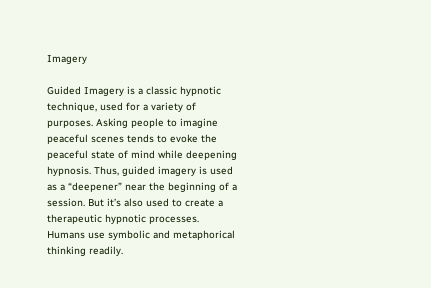Imagery

Guided Imagery is a classic hypnotic technique, used for a variety of purposes. Asking people to imagine peaceful scenes tends to evoke the peaceful state of mind while deepening hypnosis. Thus, guided imagery is used as a “deepener” near the beginning of a session. But it’s also used to create a therapeutic hypnotic processes. Humans use symbolic and metaphorical thinking readily.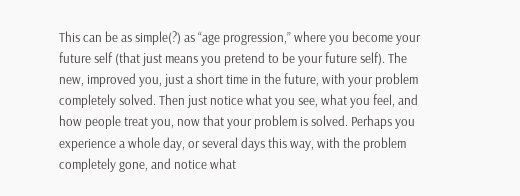This can be as simple(?) as “age progression,” where you become your future self (that just means you pretend to be your future self). The new, improved you, just a short time in the future, with your problem completely solved. Then just notice what you see, what you feel, and how people treat you, now that your problem is solved. Perhaps you experience a whole day, or several days this way, with the problem completely gone, and notice what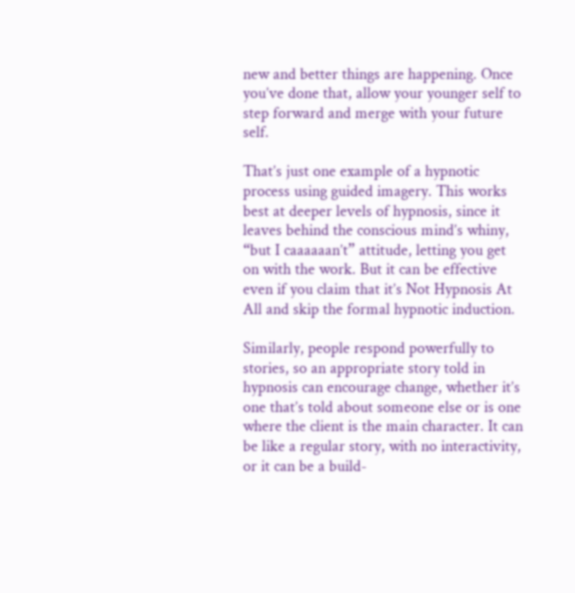new and better things are happening. Once you’ve done that, allow your younger self to step forward and merge with your future self.

That’s just one example of a hypnotic process using guided imagery. This works best at deeper levels of hypnosis, since it leaves behind the conscious mind’s whiny, “but I caaaaaan’t” attitude, letting you get on with the work. But it can be effective even if you claim that it’s Not Hypnosis At All and skip the formal hypnotic induction.

Similarly, people respond powerfully to stories, so an appropriate story told in hypnosis can encourage change, whether it’s one that’s told about someone else or is one where the client is the main character. It can be like a regular story, with no interactivity, or it can be a build-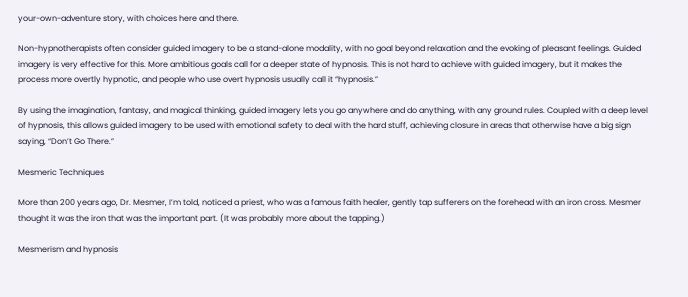your-own-adventure story, with choices here and there.

Non-hypnotherapists often consider guided imagery to be a stand-alone modality, with no goal beyond relaxation and the evoking of pleasant feelings. Guided imagery is very effective for this. More ambitious goals call for a deeper state of hypnosis. This is not hard to achieve with guided imagery, but it makes the process more overtly hypnotic, and people who use overt hypnosis usually call it “hypnosis.”

By using the imagination, fantasy, and magical thinking, guided imagery lets you go anywhere and do anything, with any ground rules. Coupled with a deep level of hypnosis, this allows guided imagery to be used with emotional safety to deal with the hard stuff, achieving closure in areas that otherwise have a big sign saying, “Don’t Go There.”

Mesmeric Techniques

More than 200 years ago, Dr. Mesmer, I’m told, noticed a priest, who was a famous faith healer, gently tap sufferers on the forehead with an iron cross. Mesmer thought it was the iron that was the important part. (It was probably more about the tapping.)

Mesmerism and hypnosis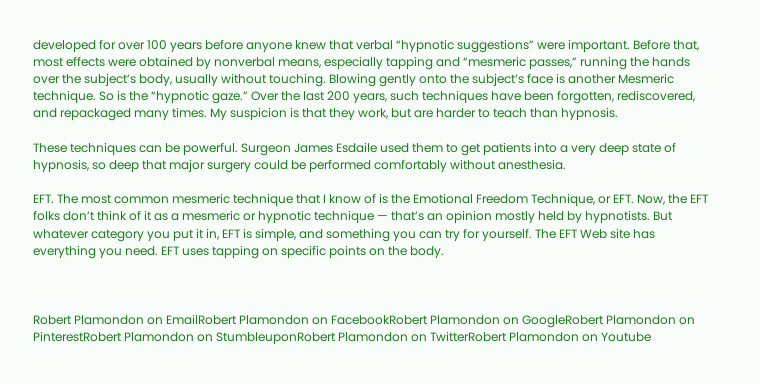developed for over 100 years before anyone knew that verbal “hypnotic suggestions” were important. Before that, most effects were obtained by nonverbal means, especially tapping and “mesmeric passes,” running the hands over the subject’s body, usually without touching. Blowing gently onto the subject’s face is another Mesmeric technique. So is the “hypnotic gaze.” Over the last 200 years, such techniques have been forgotten, rediscovered, and repackaged many times. My suspicion is that they work, but are harder to teach than hypnosis.

These techniques can be powerful. Surgeon James Esdaile used them to get patients into a very deep state of hypnosis, so deep that major surgery could be performed comfortably without anesthesia.

EFT. The most common mesmeric technique that I know of is the Emotional Freedom Technique, or EFT. Now, the EFT folks don’t think of it as a mesmeric or hypnotic technique — that’s an opinion mostly held by hypnotists. But whatever category you put it in, EFT is simple, and something you can try for yourself. The EFT Web site has everything you need. EFT uses tapping on specific points on the body.



Robert Plamondon on EmailRobert Plamondon on FacebookRobert Plamondon on GoogleRobert Plamondon on PinterestRobert Plamondon on StumbleuponRobert Plamondon on TwitterRobert Plamondon on Youtube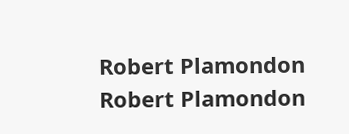Robert Plamondon
Robert Plamondon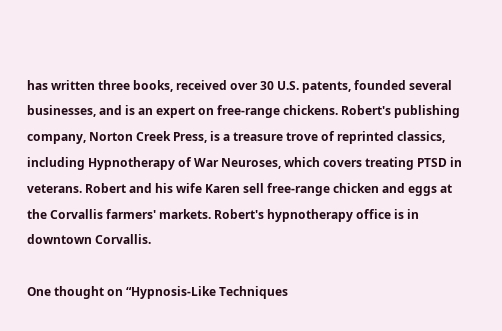has written three books, received over 30 U.S. patents, founded several businesses, and is an expert on free-range chickens. Robert's publishing company, Norton Creek Press, is a treasure trove of reprinted classics, including Hypnotherapy of War Neuroses, which covers treating PTSD in veterans. Robert and his wife Karen sell free-range chicken and eggs at the Corvallis farmers' markets. Robert's hypnotherapy office is in downtown Corvallis.

One thought on “Hypnosis-Like Techniques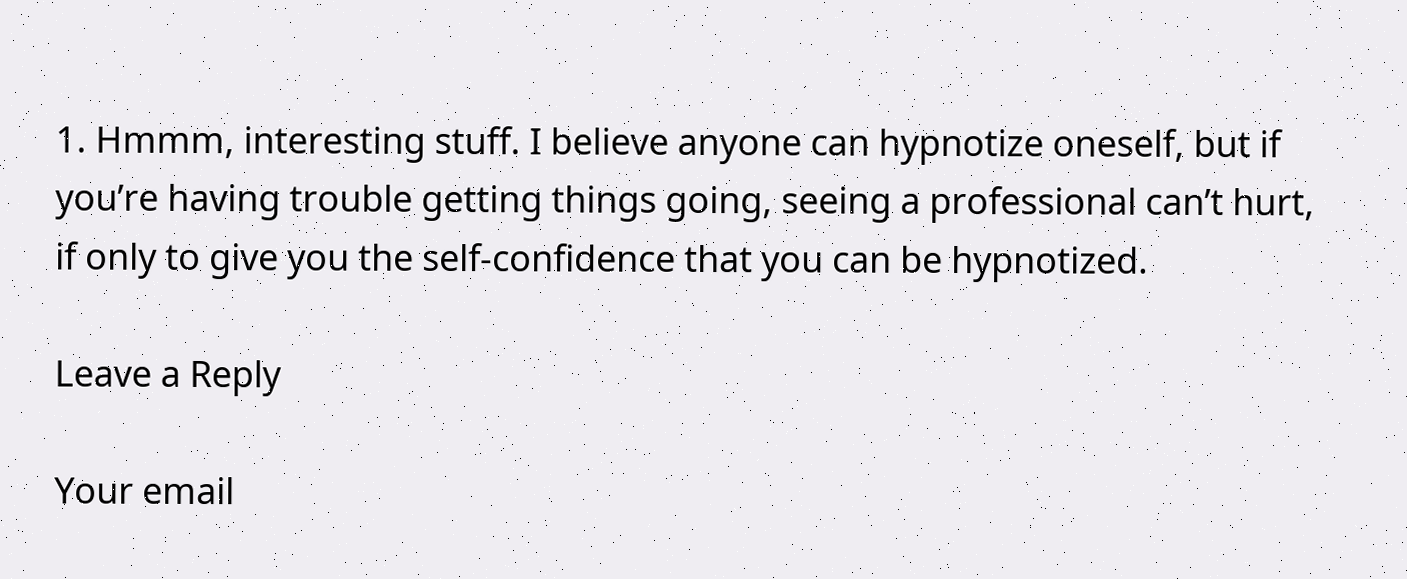1. Hmmm, interesting stuff. I believe anyone can hypnotize oneself, but if you’re having trouble getting things going, seeing a professional can’t hurt, if only to give you the self-confidence that you can be hypnotized.

Leave a Reply

Your email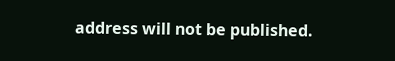address will not be published.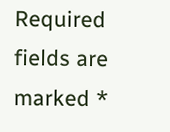Required fields are marked *